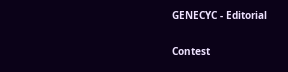GENECYC - Editorial


Contest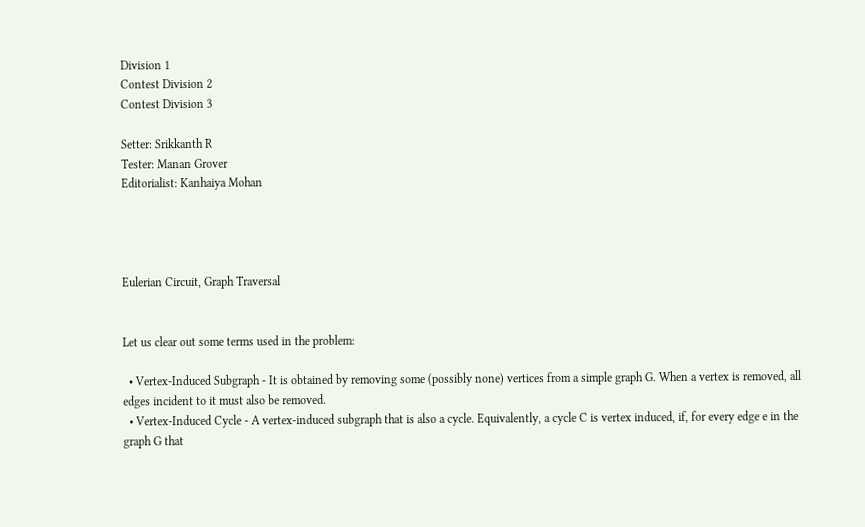Division 1
Contest Division 2
Contest Division 3

Setter: Srikkanth R
Tester: Manan Grover
Editorialist: Kanhaiya Mohan




Eulerian Circuit, Graph Traversal


Let us clear out some terms used in the problem:

  • Vertex-Induced Subgraph - It is obtained by removing some (possibly none) vertices from a simple graph G. When a vertex is removed, all edges incident to it must also be removed.
  • Vertex-Induced Cycle - A vertex-induced subgraph that is also a cycle. Equivalently, a cycle C is vertex induced, if, for every edge e in the graph G that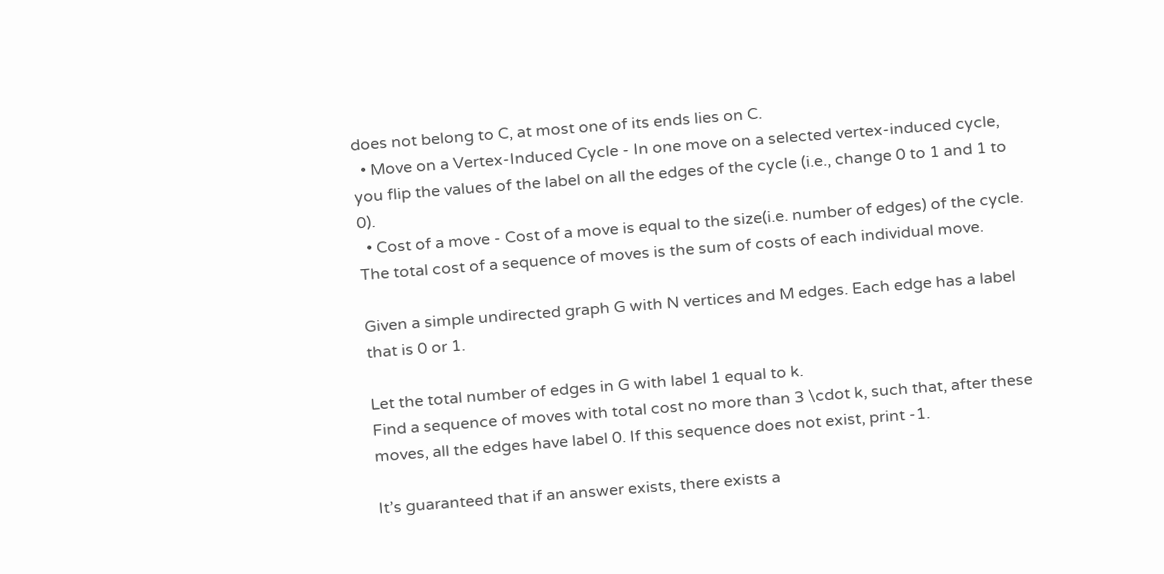does not belong to C, at most one of its ends lies on C.
  • Move on a Vertex-Induced Cycle - In one move on a selected vertex-induced cycle, you flip the values of the label on all the edges of the cycle (i.e., change 0 to 1 and 1 to 0).
  • Cost of a move - Cost of a move is equal to the size(i.e. number of edges) of the cycle. The total cost of a sequence of moves is the sum of costs of each individual move.

Given a simple undirected graph G with N vertices and M edges. Each edge has a label that is 0 or 1.

Let the total number of edges in G with label 1 equal to k.
Find a sequence of moves with total cost no more than 3 \cdot k, such that, after these moves, all the edges have label 0. If this sequence does not exist, print -1.

It’s guaranteed that if an answer exists, there exists a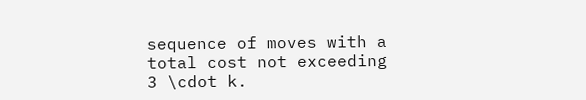sequence of moves with a total cost not exceeding 3 \cdot k.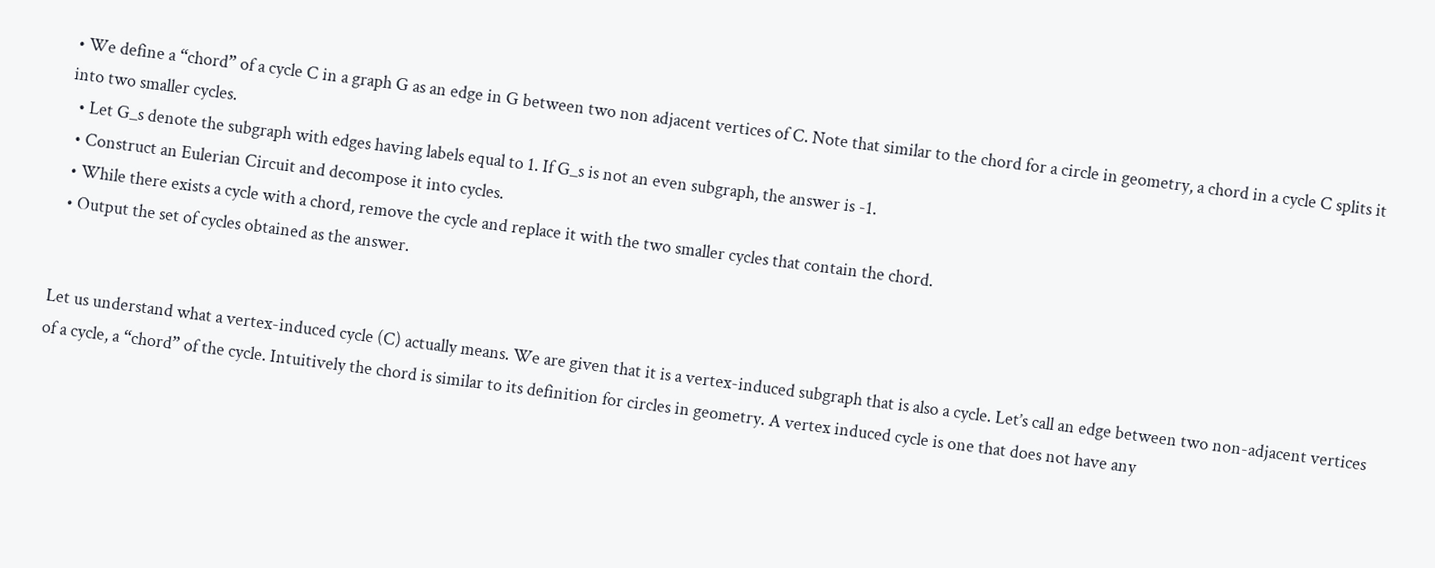• We define a “chord” of a cycle C in a graph G as an edge in G between two non adjacent vertices of C. Note that similar to the chord for a circle in geometry, a chord in a cycle C splits it into two smaller cycles.
  • Let G_s denote the subgraph with edges having labels equal to 1. If G_s is not an even subgraph, the answer is -1.
  • Construct an Eulerian Circuit and decompose it into cycles.
  • While there exists a cycle with a chord, remove the cycle and replace it with the two smaller cycles that contain the chord.
  • Output the set of cycles obtained as the answer.


Let us understand what a vertex-induced cycle (C) actually means. We are given that it is a vertex-induced subgraph that is also a cycle. Let’s call an edge between two non-adjacent vertices of a cycle, a “chord” of the cycle. Intuitively the chord is similar to its definition for circles in geometry. A vertex induced cycle is one that does not have any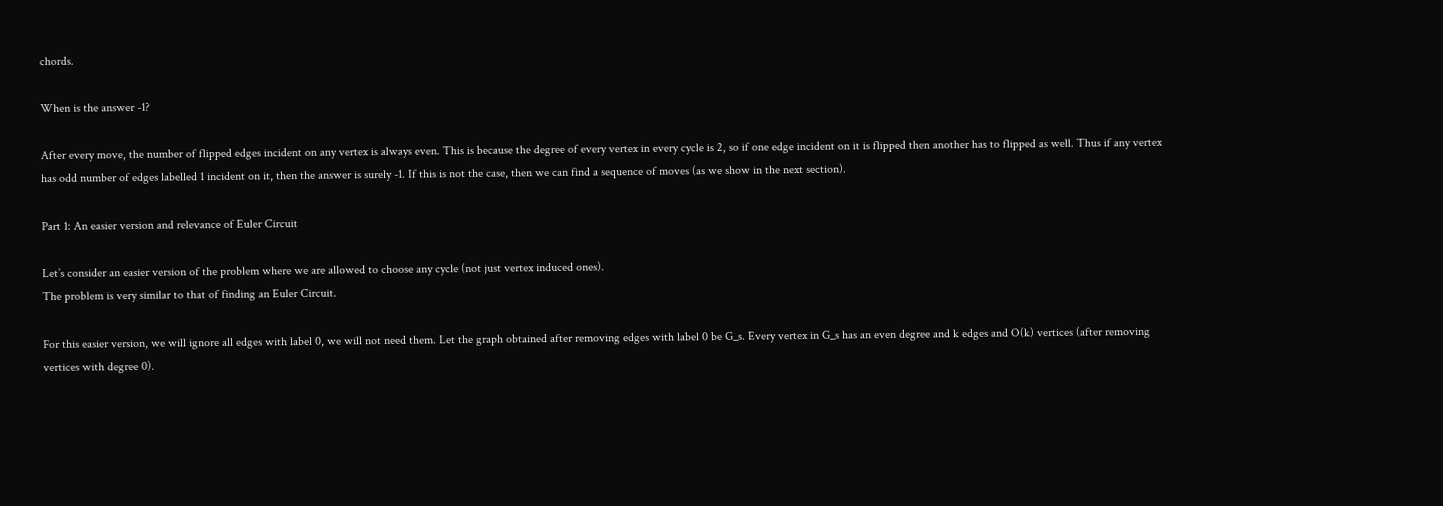chords.

When is the answer -1?

After every move, the number of flipped edges incident on any vertex is always even. This is because the degree of every vertex in every cycle is 2, so if one edge incident on it is flipped then another has to flipped as well. Thus if any vertex has odd number of edges labelled 1 incident on it, then the answer is surely -1. If this is not the case, then we can find a sequence of moves (as we show in the next section).

Part 1: An easier version and relevance of Euler Circuit

Let’s consider an easier version of the problem where we are allowed to choose any cycle (not just vertex induced ones).
The problem is very similar to that of finding an Euler Circuit.

For this easier version, we will ignore all edges with label 0, we will not need them. Let the graph obtained after removing edges with label 0 be G_s. Every vertex in G_s has an even degree and k edges and O(k) vertices (after removing vertices with degree 0).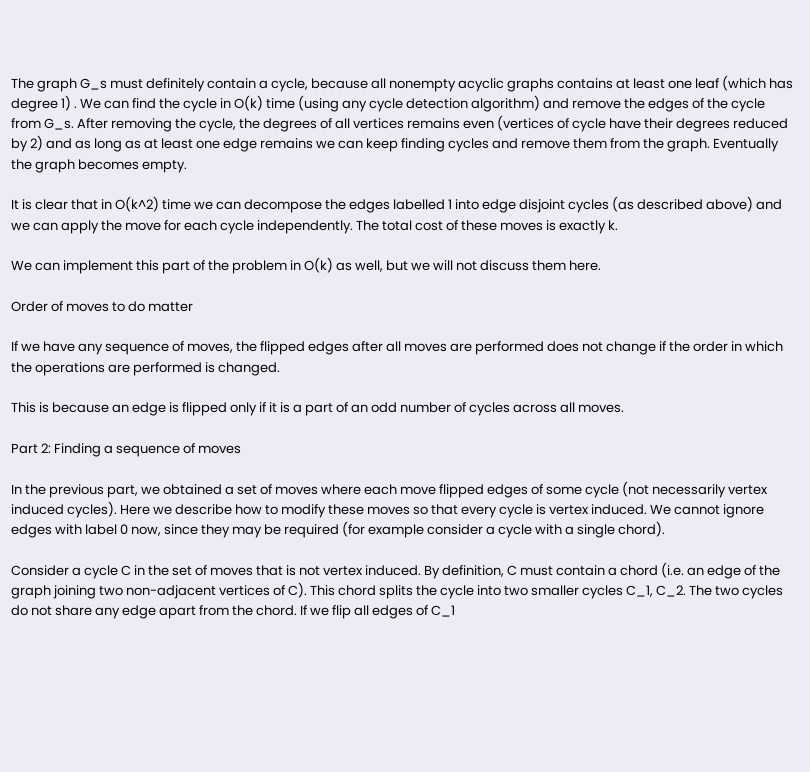The graph G_s must definitely contain a cycle, because all nonempty acyclic graphs contains at least one leaf (which has degree 1) . We can find the cycle in O(k) time (using any cycle detection algorithm) and remove the edges of the cycle from G_s. After removing the cycle, the degrees of all vertices remains even (vertices of cycle have their degrees reduced by 2) and as long as at least one edge remains we can keep finding cycles and remove them from the graph. Eventually the graph becomes empty.

It is clear that in O(k^2) time we can decompose the edges labelled 1 into edge disjoint cycles (as described above) and we can apply the move for each cycle independently. The total cost of these moves is exactly k.

We can implement this part of the problem in O(k) as well, but we will not discuss them here.

Order of moves to do matter

If we have any sequence of moves, the flipped edges after all moves are performed does not change if the order in which the operations are performed is changed.

This is because an edge is flipped only if it is a part of an odd number of cycles across all moves.

Part 2: Finding a sequence of moves

In the previous part, we obtained a set of moves where each move flipped edges of some cycle (not necessarily vertex induced cycles). Here we describe how to modify these moves so that every cycle is vertex induced. We cannot ignore edges with label 0 now, since they may be required (for example consider a cycle with a single chord).

Consider a cycle C in the set of moves that is not vertex induced. By definition, C must contain a chord (i.e. an edge of the graph joining two non-adjacent vertices of C). This chord splits the cycle into two smaller cycles C_1, C_2. The two cycles do not share any edge apart from the chord. If we flip all edges of C_1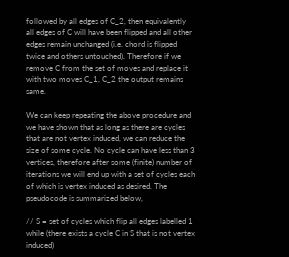followed by all edges of C_2, then equivalently all edges of C will have been flipped and all other edges remain unchanged (i.e. chord is flipped twice and others untouched). Therefore if we remove C from the set of moves and replace it with two moves C_1, C_2 the output remains same.

We can keep repeating the above procedure and we have shown that as long as there are cycles that are not vertex induced, we can reduce the size of some cycle. No cycle can have less than 3 vertices, therefore after some (finite) number of iterations we will end up with a set of cycles each of which is vertex induced as desired. The pseudocode is summarized below,

// S = set of cycles which flip all edges labelled 1
while (there exists a cycle C in S that is not vertex induced)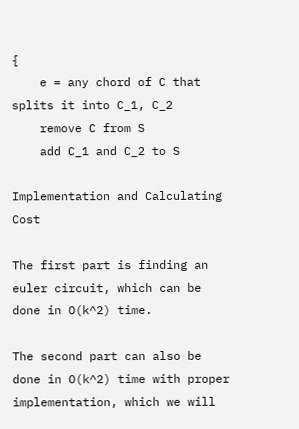{
    e = any chord of C that splits it into C_1, C_2
    remove C from S
    add C_1 and C_2 to S

Implementation and Calculating Cost

The first part is finding an euler circuit, which can be done in O(k^2) time.

The second part can also be done in O(k^2) time with proper implementation, which we will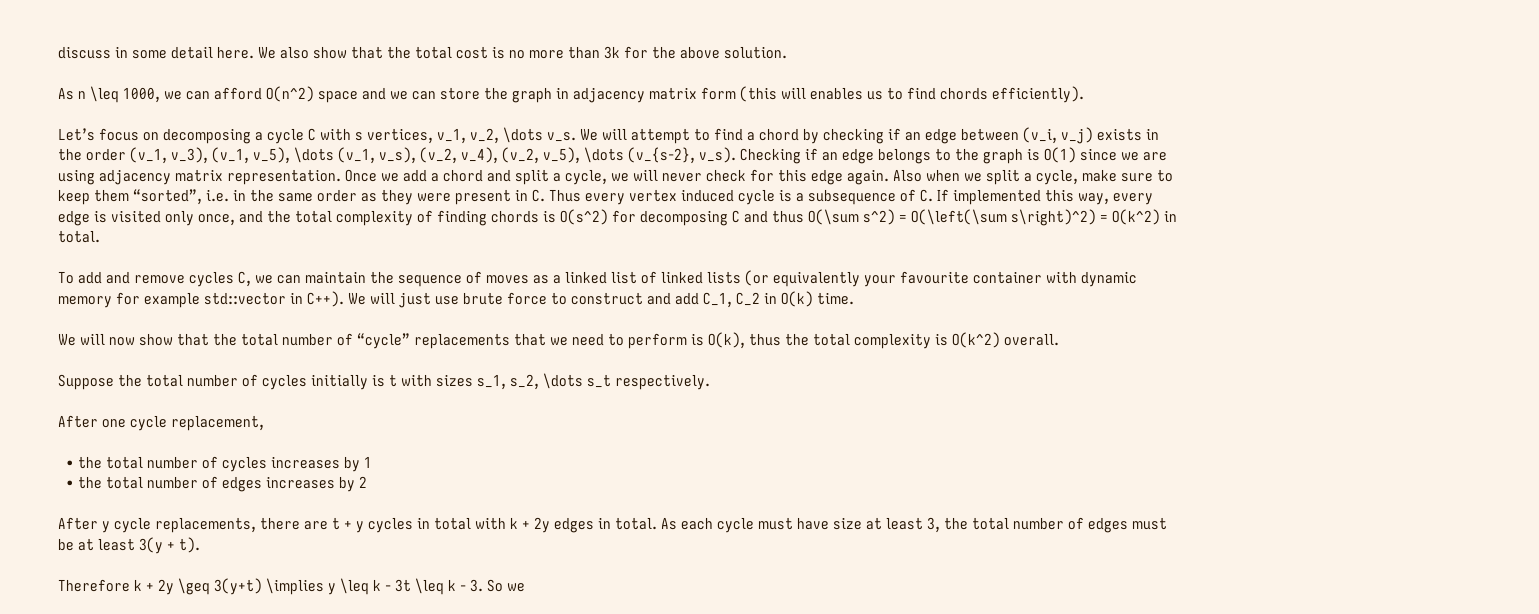discuss in some detail here. We also show that the total cost is no more than 3k for the above solution.

As n \leq 1000, we can afford O(n^2) space and we can store the graph in adjacency matrix form (this will enables us to find chords efficiently).

Let’s focus on decomposing a cycle C with s vertices, v_1, v_2, \dots v_s. We will attempt to find a chord by checking if an edge between (v_i, v_j) exists in the order (v_1, v_3), (v_1, v_5), \dots (v_1, v_s), (v_2, v_4), (v_2, v_5), \dots (v_{s-2}, v_s). Checking if an edge belongs to the graph is O(1) since we are using adjacency matrix representation. Once we add a chord and split a cycle, we will never check for this edge again. Also when we split a cycle, make sure to keep them “sorted”, i.e. in the same order as they were present in C. Thus every vertex induced cycle is a subsequence of C. If implemented this way, every edge is visited only once, and the total complexity of finding chords is O(s^2) for decomposing C and thus O(\sum s^2) = O(\left(\sum s\right)^2) = O(k^2) in total.

To add and remove cycles C, we can maintain the sequence of moves as a linked list of linked lists (or equivalently your favourite container with dynamic memory for example std::vector in C++). We will just use brute force to construct and add C_1, C_2 in O(k) time.

We will now show that the total number of “cycle” replacements that we need to perform is O(k), thus the total complexity is O(k^2) overall.

Suppose the total number of cycles initially is t with sizes s_1, s_2, \dots s_t respectively.

After one cycle replacement,

  • the total number of cycles increases by 1
  • the total number of edges increases by 2

After y cycle replacements, there are t + y cycles in total with k + 2y edges in total. As each cycle must have size at least 3, the total number of edges must be at least 3(y + t).

Therefore k + 2y \geq 3(y+t) \implies y \leq k - 3t \leq k - 3. So we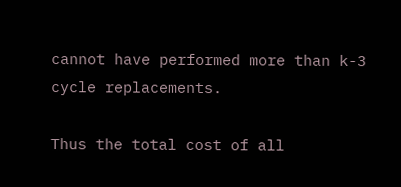cannot have performed more than k-3 cycle replacements.

Thus the total cost of all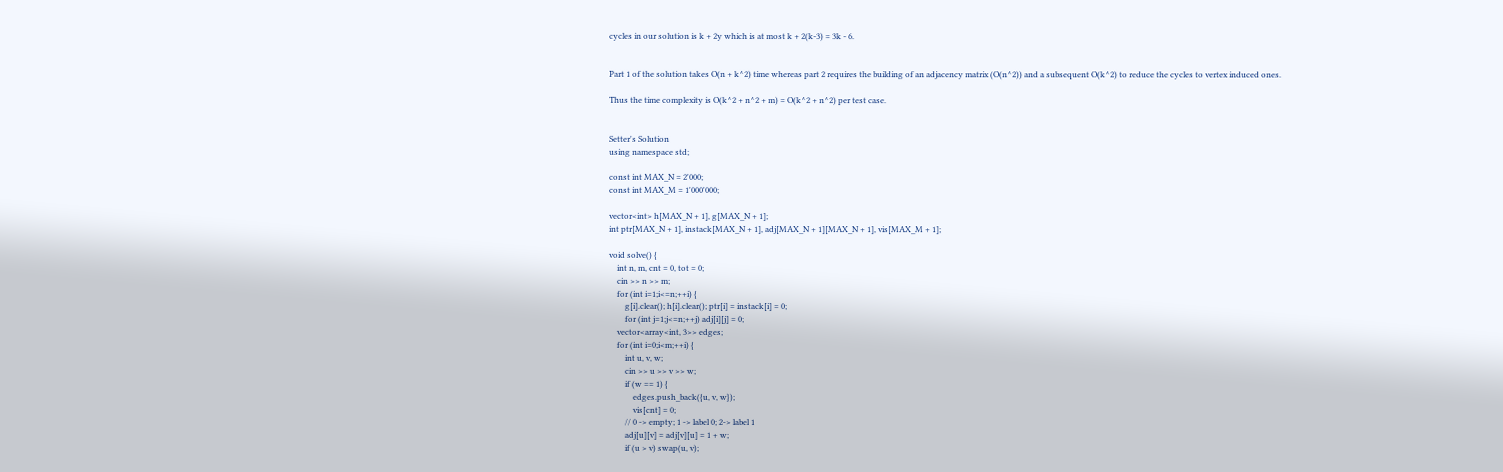cycles in our solution is k + 2y which is at most k + 2(k-3) = 3k - 6.


Part 1 of the solution takes O(n + k^2) time whereas part 2 requires the building of an adjacency matrix (O(n^2)) and a subsequent O(k^2) to reduce the cycles to vertex induced ones.

Thus the time complexity is O(k^2 + n^2 + m) = O(k^2 + n^2) per test case.


Setter's Solution
using namespace std;

const int MAX_N = 2'000;
const int MAX_M = 1'000'000;

vector<int> h[MAX_N + 1], g[MAX_N + 1];
int ptr[MAX_N + 1], instack[MAX_N + 1], adj[MAX_N + 1][MAX_N + 1], vis[MAX_M + 1];

void solve() {
    int n, m, cnt = 0, tot = 0;
    cin >> n >> m;
    for (int i=1;i<=n;++i) {
        g[i].clear(); h[i].clear(); ptr[i] = instack[i] = 0;
        for (int j=1;j<=n;++j) adj[i][j] = 0;
    vector<array<int, 3>> edges;
    for (int i=0;i<m;++i) {
        int u, v, w;
        cin >> u >> v >> w;
        if (w == 1) {
            edges.push_back({u, v, w});
            vis[cnt] = 0;
        // 0 -> empty; 1 -> label 0; 2-> label 1
        adj[u][v] = adj[v][u] = 1 + w;
        if (u > v) swap(u, v);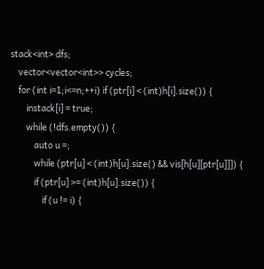stack<int> dfs;
    vector<vector<int>> cycles;
    for (int i=1;i<=n;++i) if (ptr[i] < (int)h[i].size()) {
        instack[i] = true;
        while (!dfs.empty()) {
            auto u =;
            while (ptr[u] < (int)h[u].size() && vis[h[u][ptr[u]]]) {
            if (ptr[u] >= (int)h[u].size()) {
                if (u != i) {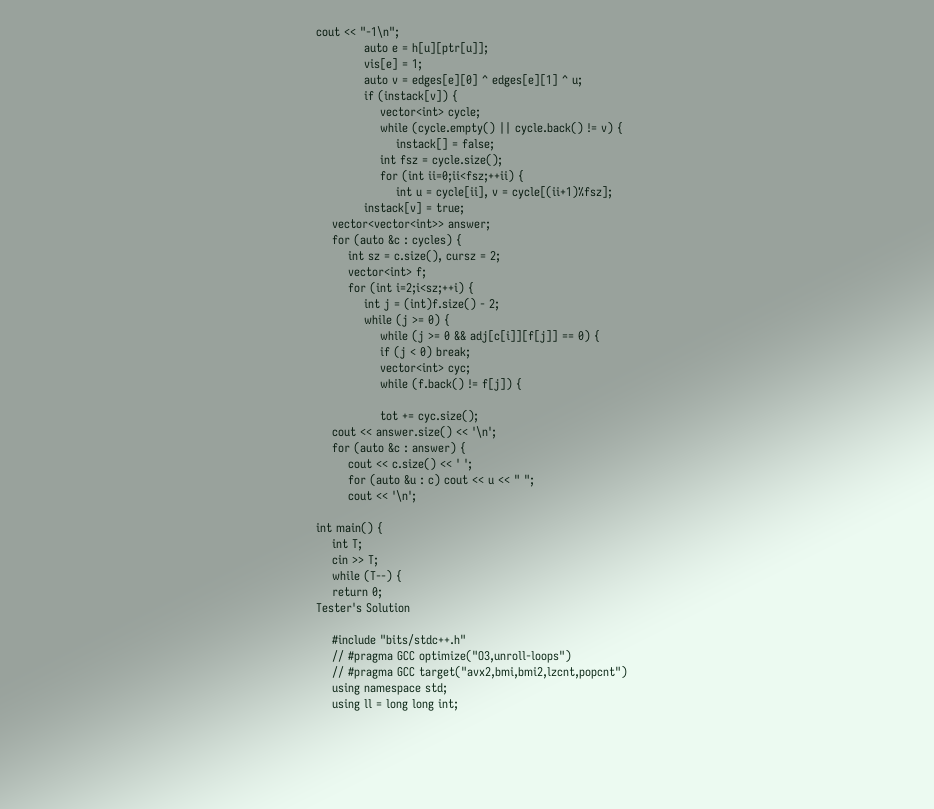cout << "-1\n";
            auto e = h[u][ptr[u]];
            vis[e] = 1;
            auto v = edges[e][0] ^ edges[e][1] ^ u;
            if (instack[v]) {
                vector<int> cycle;
                while (cycle.empty() || cycle.back() != v) {
                    instack[] = false;
                int fsz = cycle.size();
                for (int ii=0;ii<fsz;++ii) {
                    int u = cycle[ii], v = cycle[(ii+1)%fsz];
            instack[v] = true;
    vector<vector<int>> answer;
    for (auto &c : cycles) {
        int sz = c.size(), cursz = 2;
        vector<int> f;
        for (int i=2;i<sz;++i) {
            int j = (int)f.size() - 2;
            while (j >= 0) {
                while (j >= 0 && adj[c[i]][f[j]] == 0) {
                if (j < 0) break;
                vector<int> cyc;
                while (f.back() != f[j]) {

                tot += cyc.size();
    cout << answer.size() << '\n';
    for (auto &c : answer) {
        cout << c.size() << ' ';
        for (auto &u : c) cout << u << " ";
        cout << '\n';

int main() {
    int T;
    cin >> T;
    while (T--) {
    return 0;
Tester's Solution

    #include "bits/stdc++.h"
    // #pragma GCC optimize("O3,unroll-loops")
    // #pragma GCC target("avx2,bmi,bmi2,lzcnt,popcnt")
    using namespace std;
    using ll = long long int;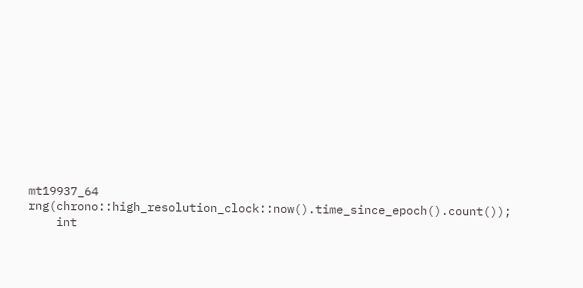mt19937_64 rng(chrono::high_resolution_clock::now().time_since_epoch().count());
    int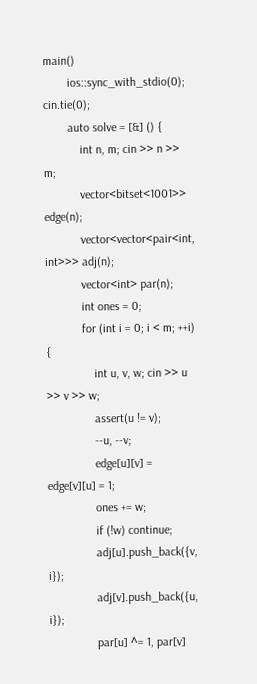main()
        ios::sync_with_stdio(0); cin.tie(0);
        auto solve = [&] () {
            int n, m; cin >> n >> m;
            vector<bitset<1001>> edge(n);
            vector<vector<pair<int, int>>> adj(n);
            vector<int> par(n);
            int ones = 0;
            for (int i = 0; i < m; ++i) {
                int u, v, w; cin >> u >> v >> w;
                assert(u != v);
                --u, --v;
                edge[u][v] = edge[v][u] = 1;
                ones += w;
                if (!w) continue;
                adj[u].push_back({v, i});
                adj[v].push_back({u, i});
                par[u] ^= 1, par[v]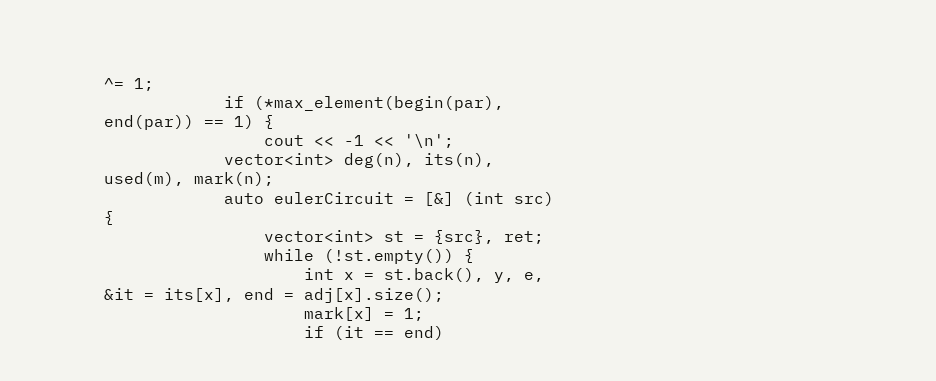^= 1;
            if (*max_element(begin(par), end(par)) == 1) {
                cout << -1 << '\n';
            vector<int> deg(n), its(n), used(m), mark(n);
            auto eulerCircuit = [&] (int src) {
                vector<int> st = {src}, ret;
                while (!st.empty()) {
                    int x = st.back(), y, e, &it = its[x], end = adj[x].size();
                    mark[x] = 1;
                    if (it == end)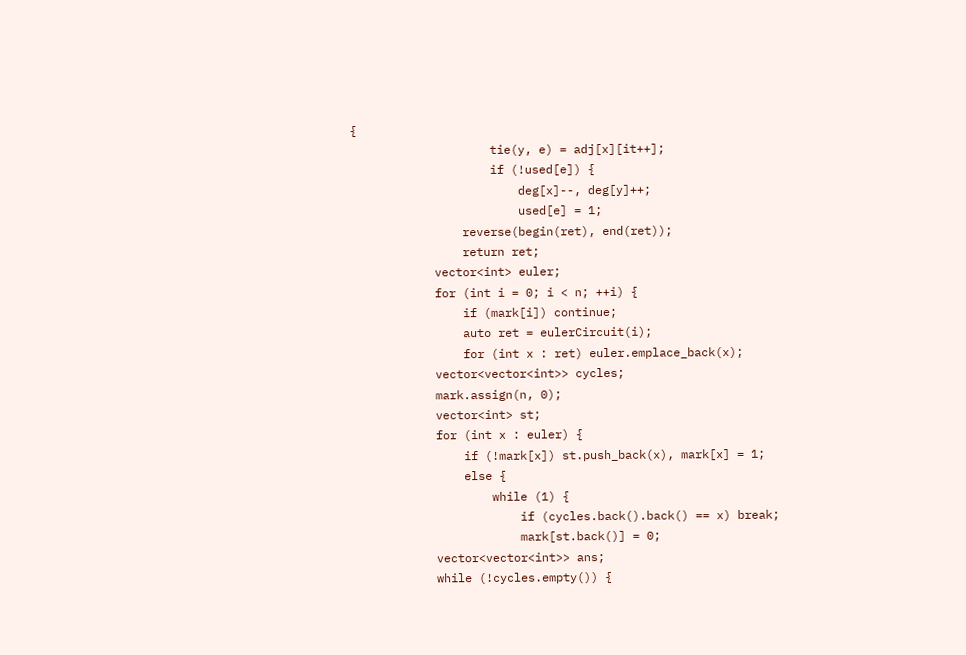{
                    tie(y, e) = adj[x][it++];
                    if (!used[e]) {
                        deg[x]--, deg[y]++;
                        used[e] = 1;
                reverse(begin(ret), end(ret));
                return ret;
            vector<int> euler;
            for (int i = 0; i < n; ++i) {
                if (mark[i]) continue;
                auto ret = eulerCircuit(i);
                for (int x : ret) euler.emplace_back(x);
            vector<vector<int>> cycles;
            mark.assign(n, 0);
            vector<int> st;
            for (int x : euler) {
                if (!mark[x]) st.push_back(x), mark[x] = 1;
                else {
                    while (1) {
                        if (cycles.back().back() == x) break;
                        mark[st.back()] = 0;
            vector<vector<int>> ans;
            while (!cycles.empty()) {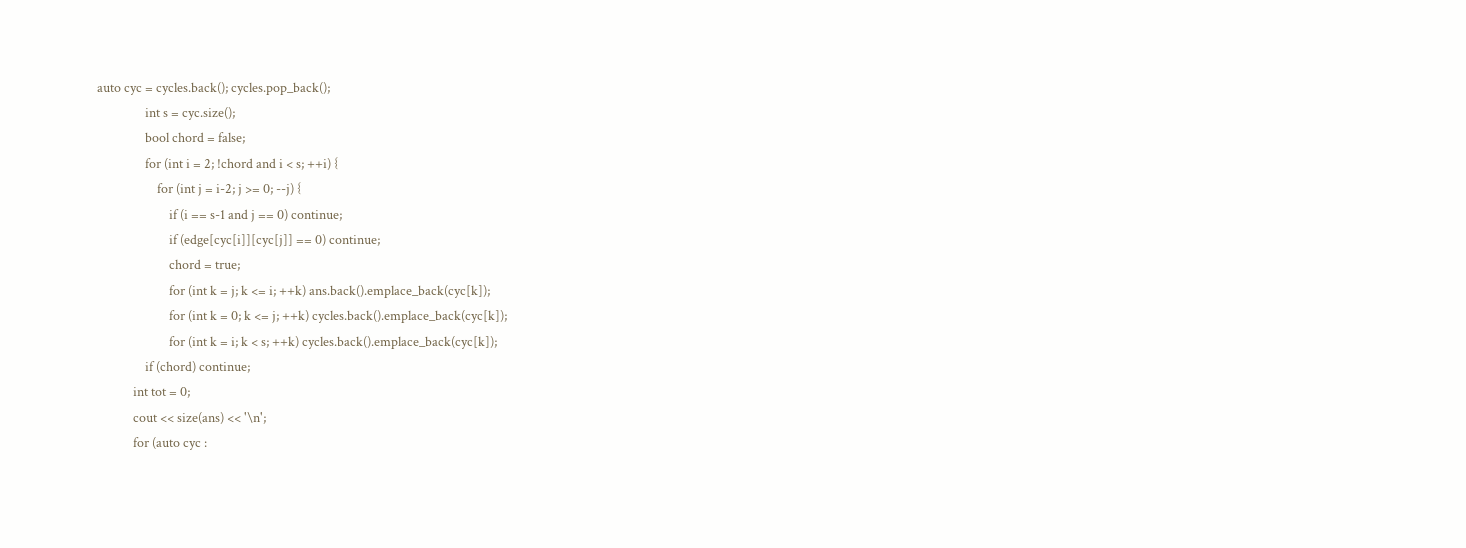auto cyc = cycles.back(); cycles.pop_back();
                int s = cyc.size();
                bool chord = false;
                for (int i = 2; !chord and i < s; ++i) {
                    for (int j = i-2; j >= 0; --j) {
                        if (i == s-1 and j == 0) continue;
                        if (edge[cyc[i]][cyc[j]] == 0) continue;
                        chord = true;
                        for (int k = j; k <= i; ++k) ans.back().emplace_back(cyc[k]);
                        for (int k = 0; k <= j; ++k) cycles.back().emplace_back(cyc[k]);
                        for (int k = i; k < s; ++k) cycles.back().emplace_back(cyc[k]);
                if (chord) continue;
            int tot = 0;
            cout << size(ans) << '\n';
            for (auto cyc :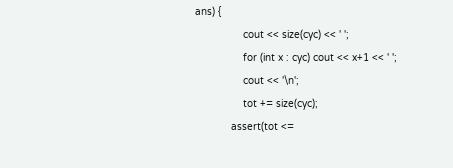ans) {
                cout << size(cyc) << ' ';
                for (int x : cyc) cout << x+1 << ' ';
                cout << '\n';
                tot += size(cyc);
            assert(tot <=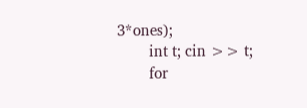3*ones);
        int t; cin >> t;
        for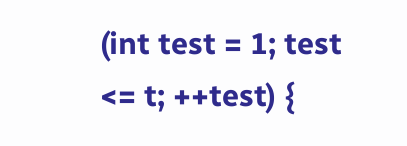(int test = 1; test <= t; ++test) {